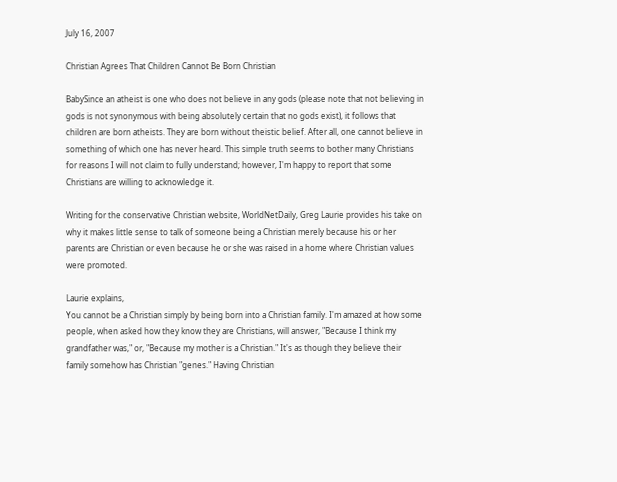July 16, 2007

Christian Agrees That Children Cannot Be Born Christian

BabySince an atheist is one who does not believe in any gods (please note that not believing in gods is not synonymous with being absolutely certain that no gods exist), it follows that children are born atheists. They are born without theistic belief. After all, one cannot believe in something of which one has never heard. This simple truth seems to bother many Christians for reasons I will not claim to fully understand; however, I'm happy to report that some Christians are willing to acknowledge it.

Writing for the conservative Christian website, WorldNetDaily, Greg Laurie provides his take on why it makes little sense to talk of someone being a Christian merely because his or her parents are Christian or even because he or she was raised in a home where Christian values were promoted.

Laurie explains,
You cannot be a Christian simply by being born into a Christian family. I'm amazed at how some people, when asked how they know they are Christians, will answer, "Because I think my grandfather was," or, "Because my mother is a Christian." It's as though they believe their family somehow has Christian "genes." Having Christian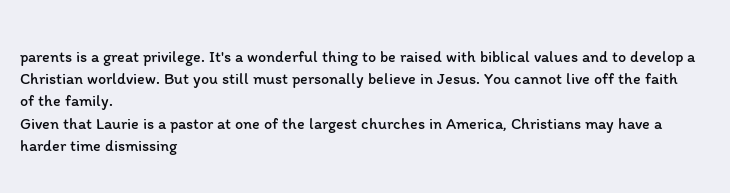parents is a great privilege. It's a wonderful thing to be raised with biblical values and to develop a Christian worldview. But you still must personally believe in Jesus. You cannot live off the faith of the family.
Given that Laurie is a pastor at one of the largest churches in America, Christians may have a harder time dismissing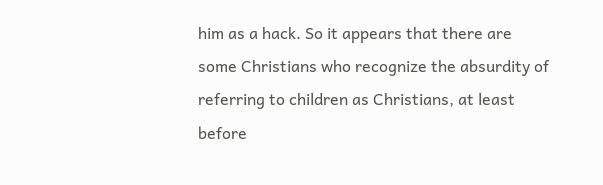him as a hack. So it appears that there are some Christians who recognize the absurdity of referring to children as Christians, at least before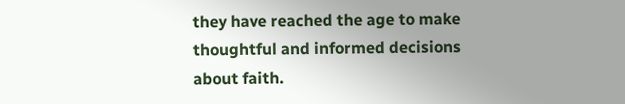they have reached the age to make thoughtful and informed decisions about faith.